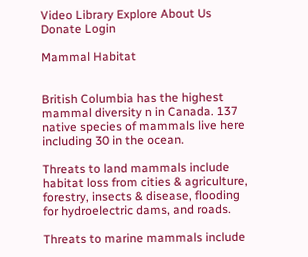Video Library Explore About Us Donate Login

Mammal Habitat


British Columbia has the highest mammal diversity n in Canada. 137 native species of mammals live here including 30 in the ocean.

Threats to land mammals include habitat loss from cities & agriculture, forestry, insects & disease, flooding for hydroelectric dams, and roads.

Threats to marine mammals include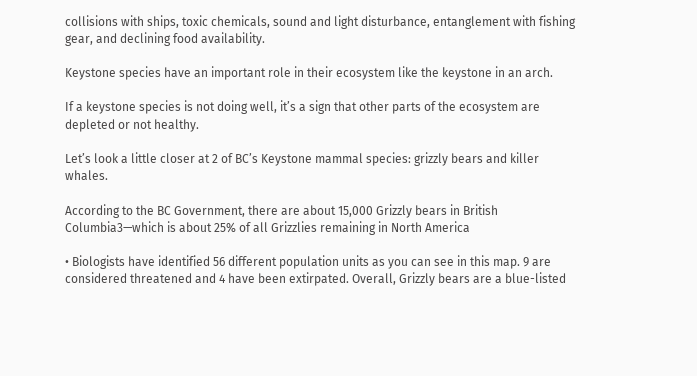collisions with ships, toxic chemicals, sound and light disturbance, entanglement with fishing gear, and declining food availability.

Keystone species have an important role in their ecosystem like the keystone in an arch.

If a keystone species is not doing well, it’s a sign that other parts of the ecosystem are depleted or not healthy.

Let’s look a little closer at 2 of BC’s Keystone mammal species: grizzly bears and killer whales.

According to the BC Government, there are about 15,000 Grizzly bears in British Columbia3—which is about 25% of all Grizzlies remaining in North America

• Biologists have identified 56 different population units as you can see in this map. 9 are considered threatened and 4 have been extirpated. Overall, Grizzly bears are a blue-listed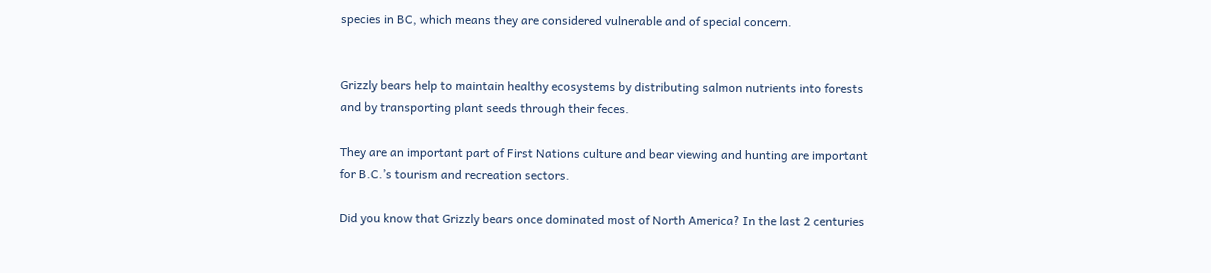species in BC, which means they are considered vulnerable and of special concern.


Grizzly bears help to maintain healthy ecosystems by distributing salmon nutrients into forests and by transporting plant seeds through their feces.

They are an important part of First Nations culture and bear viewing and hunting are important for B.C.’s tourism and recreation sectors.

Did you know that Grizzly bears once dominated most of North America? In the last 2 centuries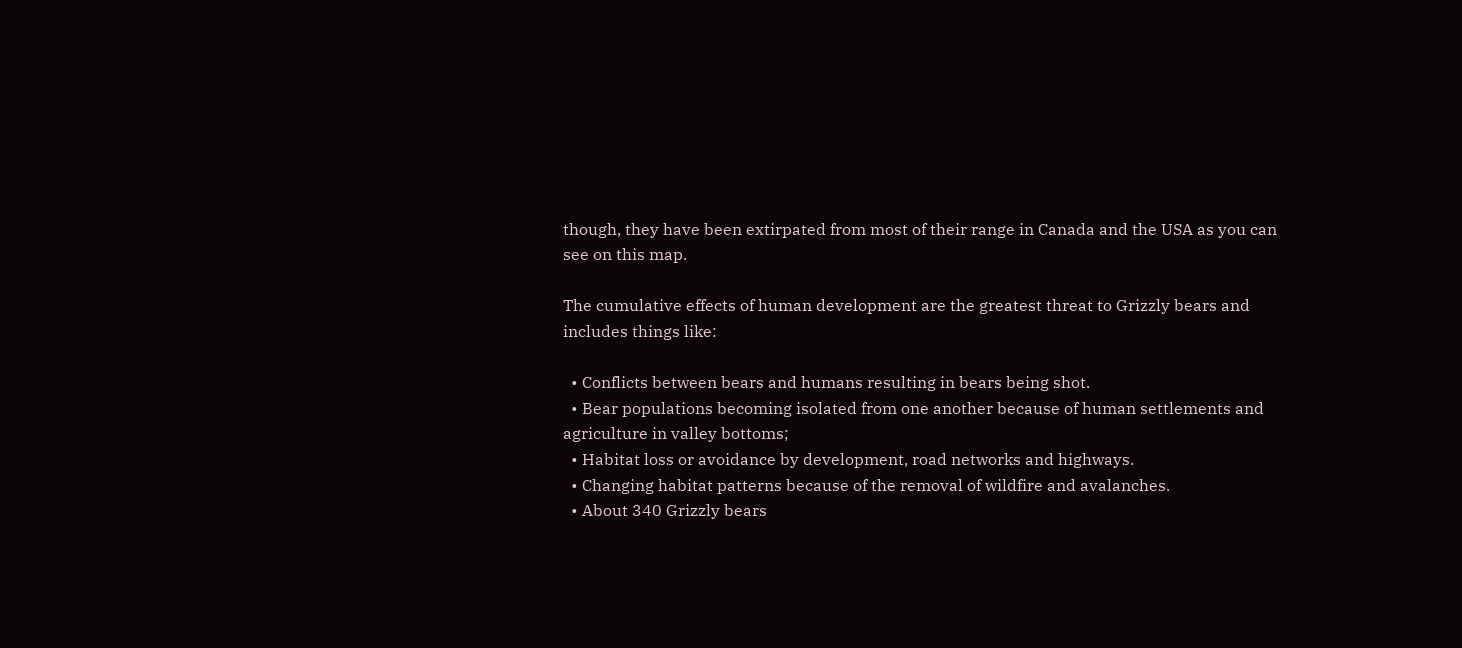though, they have been extirpated from most of their range in Canada and the USA as you can see on this map.

The cumulative effects of human development are the greatest threat to Grizzly bears and includes things like:

  • Conflicts between bears and humans resulting in bears being shot.
  • Bear populations becoming isolated from one another because of human settlements and agriculture in valley bottoms;
  • Habitat loss or avoidance by development, road networks and highways.
  • Changing habitat patterns because of the removal of wildfire and avalanches.
  • About 340 Grizzly bears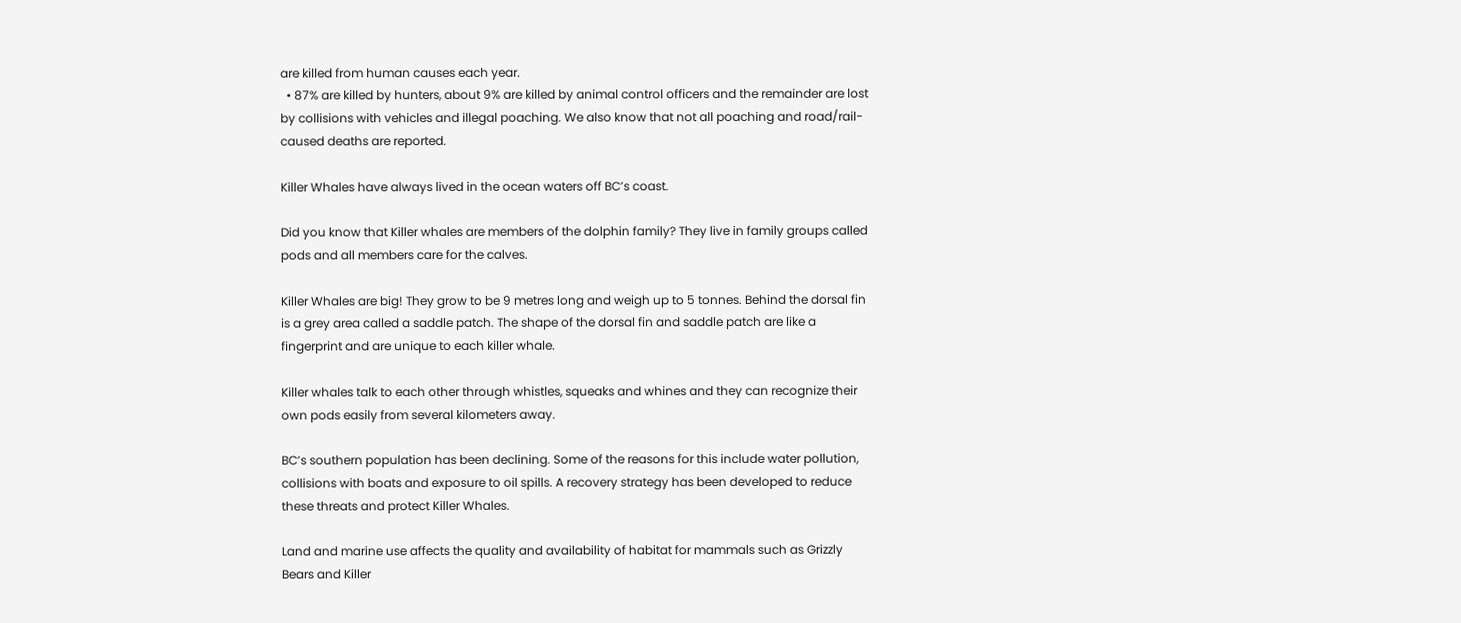are killed from human causes each year.
  • 87% are killed by hunters, about 9% are killed by animal control officers and the remainder are lost by collisions with vehicles and illegal poaching. We also know that not all poaching and road/rail-caused deaths are reported.

Killer Whales have always lived in the ocean waters off BC’s coast.

Did you know that Killer whales are members of the dolphin family? They live in family groups called pods and all members care for the calves.

Killer Whales are big! They grow to be 9 metres long and weigh up to 5 tonnes. Behind the dorsal fin is a grey area called a saddle patch. The shape of the dorsal fin and saddle patch are like a fingerprint and are unique to each killer whale.

Killer whales talk to each other through whistles, squeaks and whines and they can recognize their own pods easily from several kilometers away.

BC’s southern population has been declining. Some of the reasons for this include water pollution, collisions with boats and exposure to oil spills. A recovery strategy has been developed to reduce these threats and protect Killer Whales.

Land and marine use affects the quality and availability of habitat for mammals such as Grizzly Bears and Killer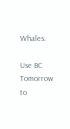Whales.

Use BC Tomorrow to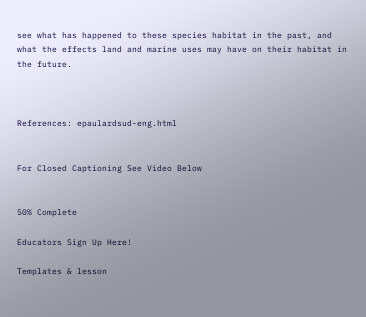see what has happened to these species habitat in the past, and what the effects land and marine uses may have on their habitat in the future.



References: epaulardsud-eng.html


For Closed Captioning See Video Below


50% Complete

Educators Sign Up Here!

Templates & lesson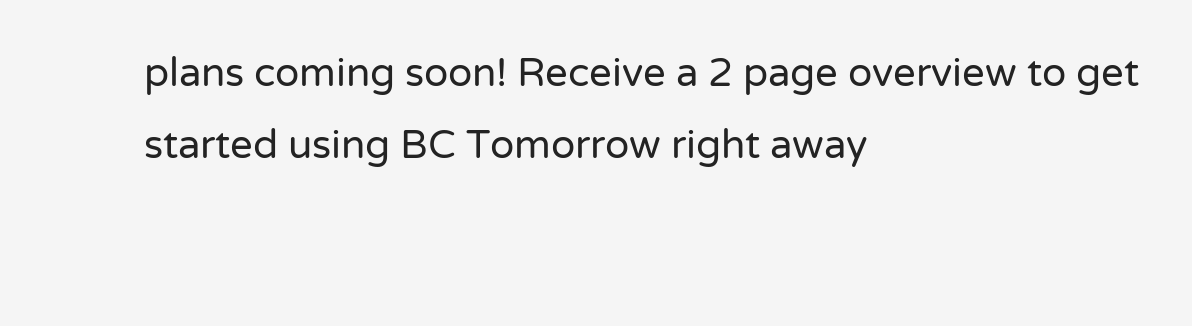plans coming soon! Receive a 2 page overview to get started using BC Tomorrow right away